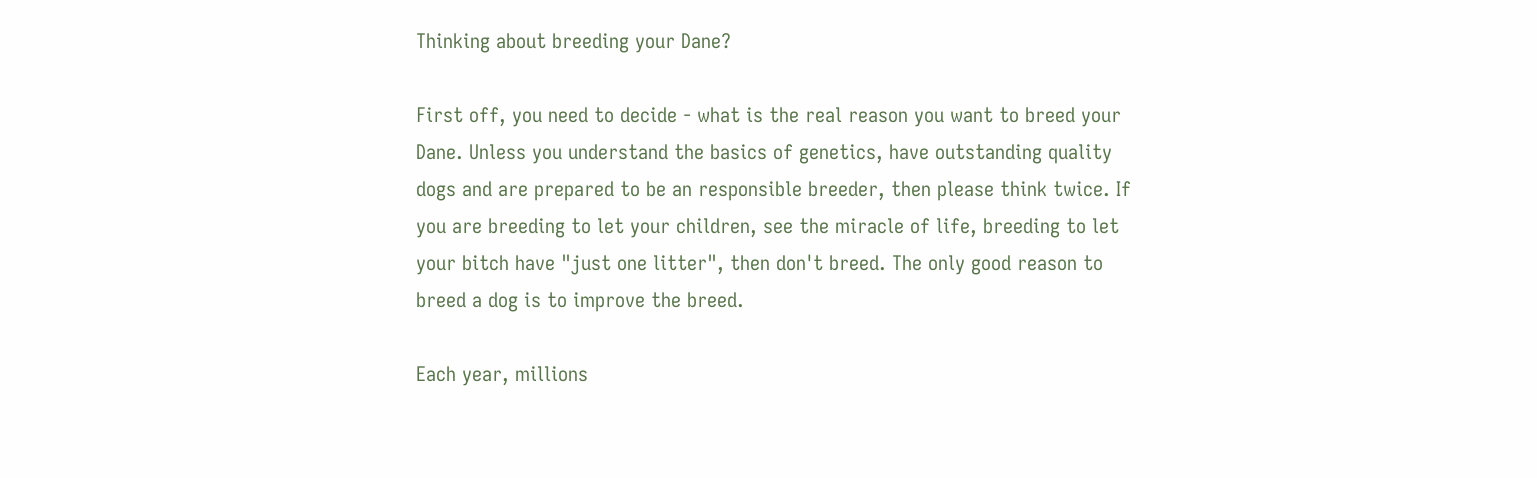Thinking about breeding your Dane?

First off, you need to decide - what is the real reason you want to breed your Dane. Unless you understand the basics of genetics, have outstanding quality dogs and are prepared to be an responsible breeder, then please think twice. If you are breeding to let your children, see the miracle of life, breeding to let your bitch have "just one litter", then don't breed. The only good reason to breed a dog is to improve the breed.

Each year, millions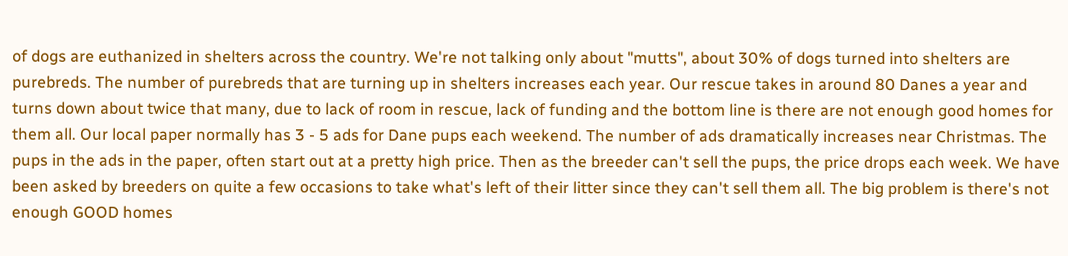of dogs are euthanized in shelters across the country. We're not talking only about "mutts", about 30% of dogs turned into shelters are purebreds. The number of purebreds that are turning up in shelters increases each year. Our rescue takes in around 80 Danes a year and turns down about twice that many, due to lack of room in rescue, lack of funding and the bottom line is there are not enough good homes for them all. Our local paper normally has 3 - 5 ads for Dane pups each weekend. The number of ads dramatically increases near Christmas. The pups in the ads in the paper, often start out at a pretty high price. Then as the breeder can't sell the pups, the price drops each week. We have been asked by breeders on quite a few occasions to take what's left of their litter since they can't sell them all. The big problem is there's not enough GOOD homes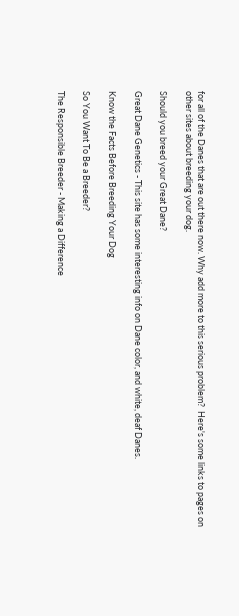for all of the Danes that are out there now. Why add more to this serious problem?  Here's some links to pages on other sites about breeding your dog.

Should you breed your Great Dane?

Great Dane Genetics - This site has some interesting info on Dane color, and white, deaf Danes.

Know the Facts Before Breeding Your Dog

So You Want To Be a Breeder?

The Responsible Breeder - Making a Difference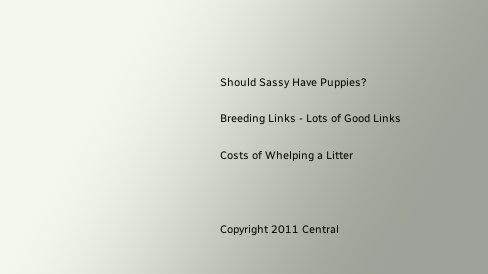Should Sassy Have Puppies?

Breeding Links - Lots of Good Links

Costs of Whelping a Litter



Copyright 2011 Central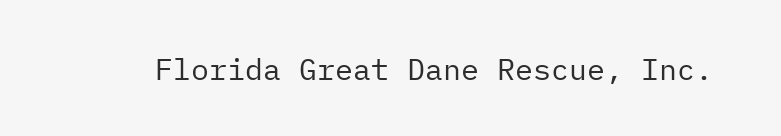Florida Great Dane Rescue, Inc.